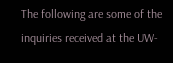The following are some of the inquiries received at the UW-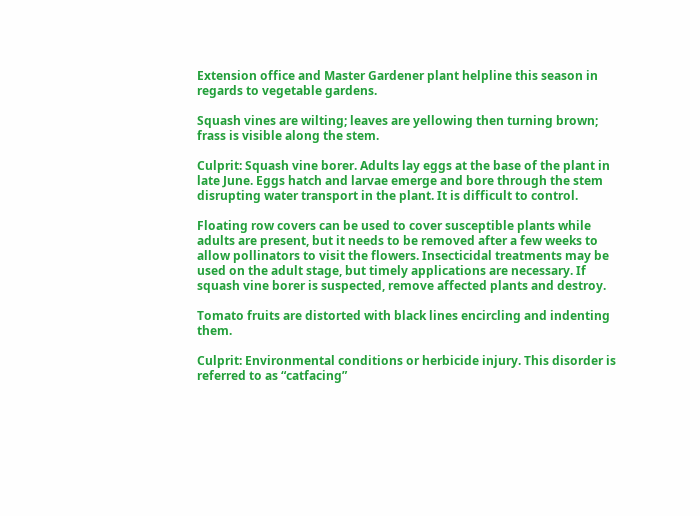Extension office and Master Gardener plant helpline this season in regards to vegetable gardens.

Squash vines are wilting; leaves are yellowing then turning brown; frass is visible along the stem.

Culprit: Squash vine borer. Adults lay eggs at the base of the plant in late June. Eggs hatch and larvae emerge and bore through the stem disrupting water transport in the plant. It is difficult to control.

Floating row covers can be used to cover susceptible plants while adults are present, but it needs to be removed after a few weeks to allow pollinators to visit the flowers. Insecticidal treatments may be used on the adult stage, but timely applications are necessary. If squash vine borer is suspected, remove affected plants and destroy.

Tomato fruits are distorted with black lines encircling and indenting them.

Culprit: Environmental conditions or herbicide injury. This disorder is referred to as “catfacing”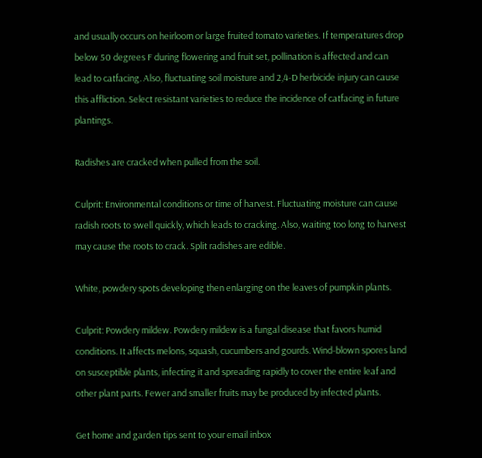and usually occurs on heirloom or large fruited tomato varieties. If temperatures drop below 50 degrees F during flowering and fruit set, pollination is affected and can lead to catfacing. Also, fluctuating soil moisture and 2,4-D herbicide injury can cause this affliction. Select resistant varieties to reduce the incidence of catfacing in future plantings.

Radishes are cracked when pulled from the soil.

Culprit: Environmental conditions or time of harvest. Fluctuating moisture can cause radish roots to swell quickly, which leads to cracking. Also, waiting too long to harvest may cause the roots to crack. Split radishes are edible.

White, powdery spots developing then enlarging on the leaves of pumpkin plants.

Culprit: Powdery mildew. Powdery mildew is a fungal disease that favors humid conditions. It affects melons, squash, cucumbers and gourds. Wind-blown spores land on susceptible plants, infecting it and spreading rapidly to cover the entire leaf and other plant parts. Fewer and smaller fruits may be produced by infected plants.

Get home and garden tips sent to your email inbox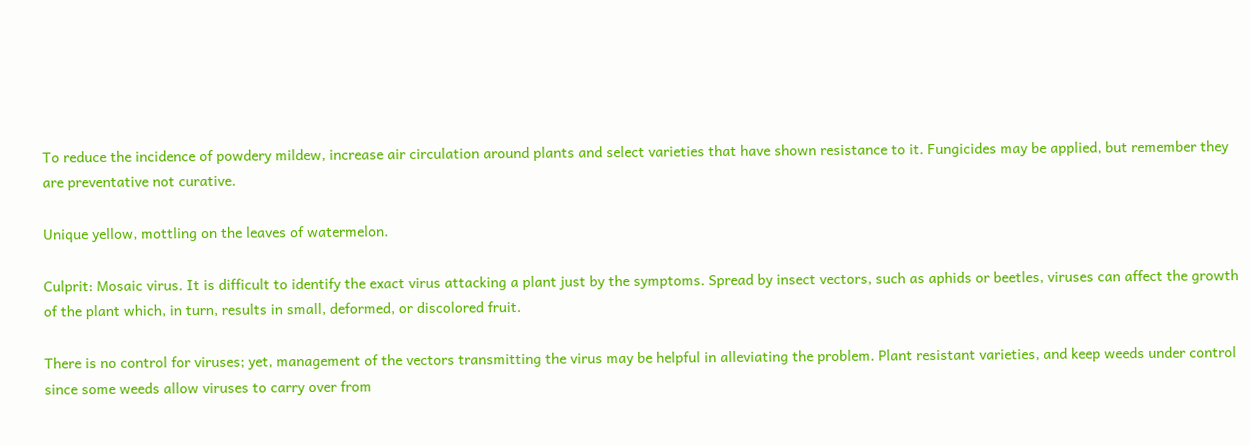To reduce the incidence of powdery mildew, increase air circulation around plants and select varieties that have shown resistance to it. Fungicides may be applied, but remember they are preventative not curative.

Unique yellow, mottling on the leaves of watermelon.

Culprit: Mosaic virus. It is difficult to identify the exact virus attacking a plant just by the symptoms. Spread by insect vectors, such as aphids or beetles, viruses can affect the growth of the plant which, in turn, results in small, deformed, or discolored fruit.

There is no control for viruses; yet, management of the vectors transmitting the virus may be helpful in alleviating the problem. Plant resistant varieties, and keep weeds under control since some weeds allow viruses to carry over from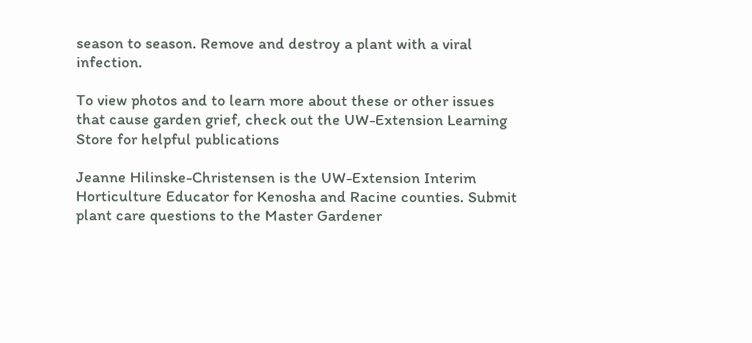season to season. Remove and destroy a plant with a viral infection.

To view photos and to learn more about these or other issues that cause garden grief, check out the UW-Extension Learning Store for helpful publications

Jeanne Hilinske-Christensen is the UW-Extension Interim Horticulture Educator for Kenosha and Racine counties. Submit plant care questions to the Master Gardener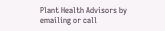Plant Health Advisors by emailing or call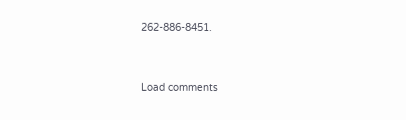262-886-8451.


Load comments